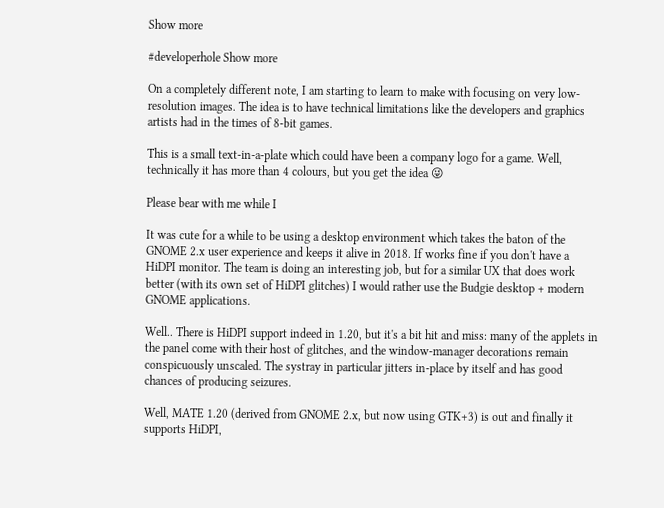Show more

#developerhole Show more

On a completely different note, I am starting to learn to make with focusing on very low-resolution images. The idea is to have technical limitations like the developers and graphics artists had in the times of 8-bit games.

This is a small text-in-a-plate which could have been a company logo for a game. Well, technically it has more than 4 colours, but you get the idea 😜

Please bear with me while I

It was cute for a while to be using a desktop environment which takes the baton of the GNOME 2.x user experience and keeps it alive in 2018. If works fine if you don't have a HiDPI monitor. The team is doing an interesting job, but for a similar UX that does work better (with its own set of HiDPI glitches) I would rather use the Budgie desktop + modern GNOME applications.

Well.. There is HiDPI support indeed in 1.20, but it's a bit hit and miss: many of the applets in the panel come with their host of glitches, and the window-manager decorations remain conspicuously unscaled. The systray in particular jitters in-place by itself and has good chances of producing seizures.

Well, MATE 1.20 (derived from GNOME 2.x, but now using GTK+3) is out and finally it supports HiDPI,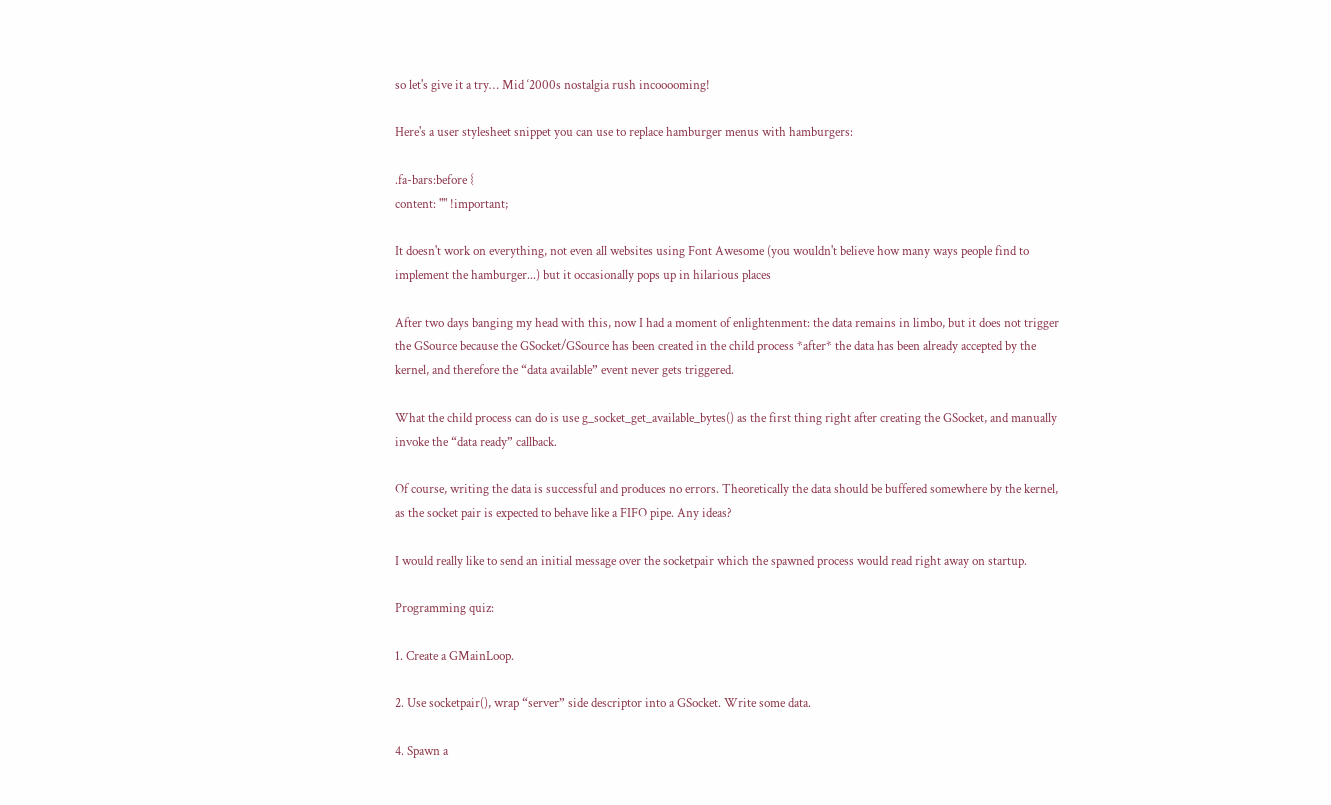so let's give it a try… Mid ‘2000s nostalgia rush incooooming!

Here's a user stylesheet snippet you can use to replace hamburger menus with hamburgers:

.fa-bars:before {
content: "" !important;

It doesn't work on everything, not even all websites using Font Awesome (you wouldn't believe how many ways people find to implement the hamburger...) but it occasionally pops up in hilarious places

After two days banging my head with this, now I had a moment of enlightenment: the data remains in limbo, but it does not trigger the GSource because the GSocket/GSource has been created in the child process *after* the data has been already accepted by the kernel, and therefore the “data available” event never gets triggered.

What the child process can do is use g_socket_get_available_bytes() as the first thing right after creating the GSocket, and manually invoke the “data ready” callback.

Of course, writing the data is successful and produces no errors. Theoretically the data should be buffered somewhere by the kernel, as the socket pair is expected to behave like a FIFO pipe. Any ideas?

I would really like to send an initial message over the socketpair which the spawned process would read right away on startup.

Programming quiz:

1. Create a GMainLoop.

2. Use socketpair(), wrap “server” side descriptor into a GSocket. Write some data.

4. Spawn a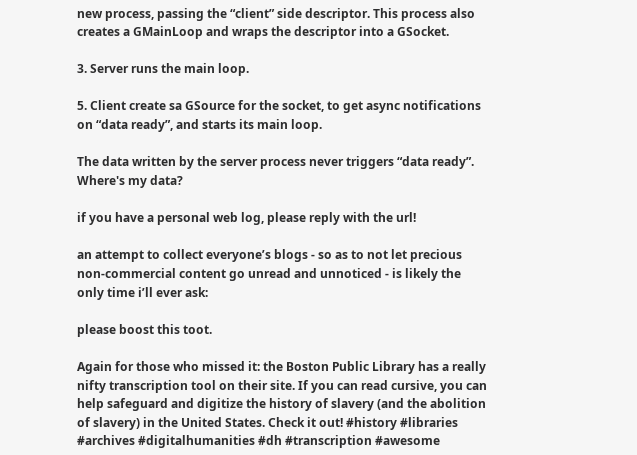new process, passing the “client” side descriptor. This process also creates a GMainLoop and wraps the descriptor into a GSocket.

3. Server runs the main loop.

5. Client create sa GSource for the socket, to get async notifications on “data ready”, and starts its main loop.

The data written by the server process never triggers “data ready”. Where's my data?

if you have a personal web log, please reply with the url!

an attempt to collect everyone’s blogs - so as to not let precious non-commercial content go unread and unnoticed - is likely the only time i’ll ever ask:

please boost this toot.

Again for those who missed it: the Boston Public Library has a really nifty transcription tool on their site. If you can read cursive, you can help safeguard and digitize the history of slavery (and the abolition of slavery) in the United States. Check it out! #history #libraries #archives #digitalhumanities #dh #transcription #awesome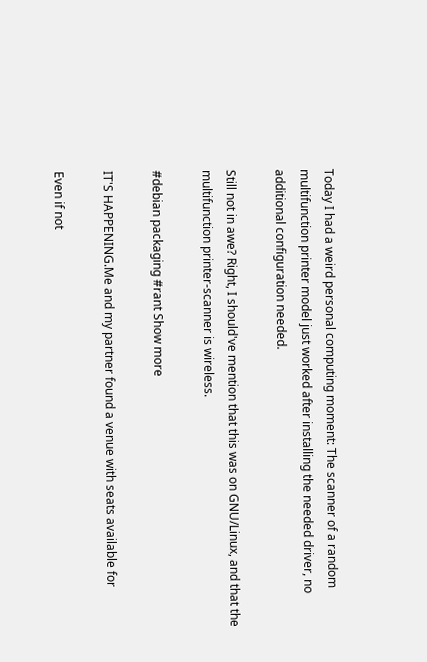Today I had a weird personal computing moment: The scanner of a random multifunction printer model just worked after installing the needed driver, no additional configuration needed.

Still not in awe? Right, I should've mention that this was on GNU/Linux, and that the multifunction printer-scanner is wireless.

#debian packaging #rant Show more

IT'S HAPPENING.Me and my partner found a venue with seats available for

Even if not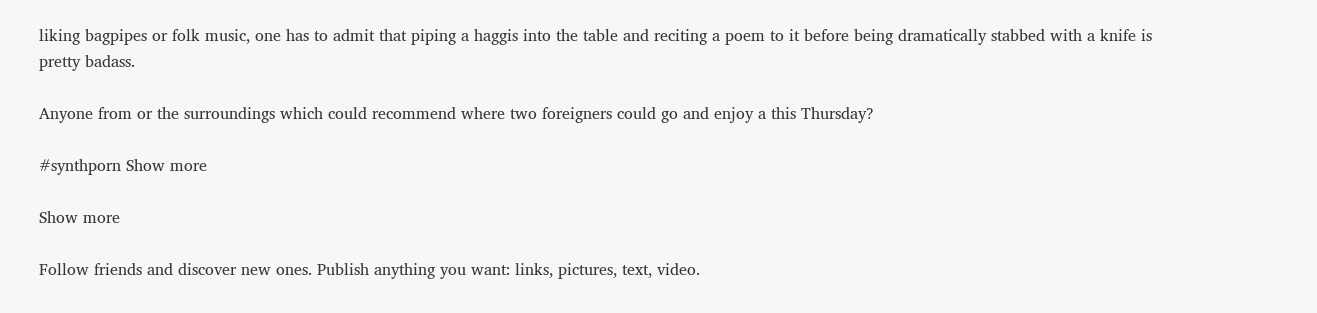liking bagpipes or folk music, one has to admit that piping a haggis into the table and reciting a poem to it before being dramatically stabbed with a knife is pretty badass.

Anyone from or the surroundings which could recommend where two foreigners could go and enjoy a this Thursday?

#synthporn Show more

Show more

Follow friends and discover new ones. Publish anything you want: links, pictures, text, video.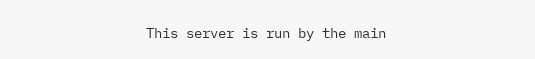This server is run by the main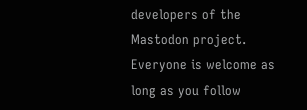developers of the Mastodon project. Everyone is welcome as long as you follow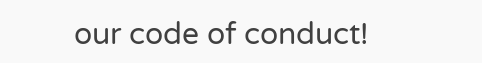our code of conduct!